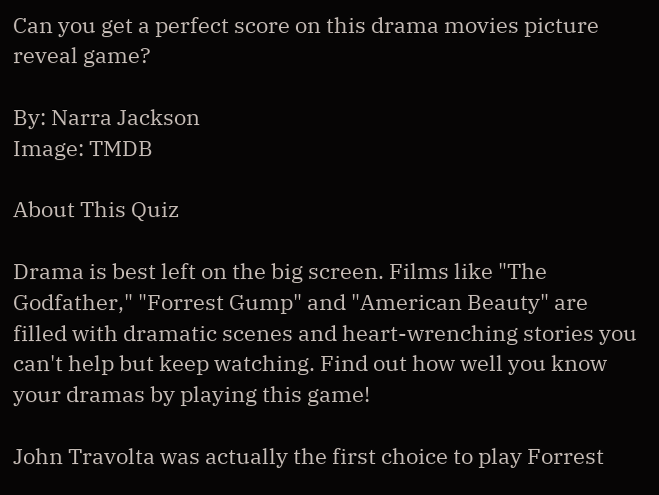Can you get a perfect score on this drama movies picture reveal game?

By: Narra Jackson
Image: TMDB

About This Quiz

Drama is best left on the big screen. Films like "The Godfather," "Forrest Gump" and "American Beauty" are filled with dramatic scenes and heart-wrenching stories you can't help but keep watching. Find out how well you know your dramas by playing this game!

John Travolta was actually the first choice to play Forrest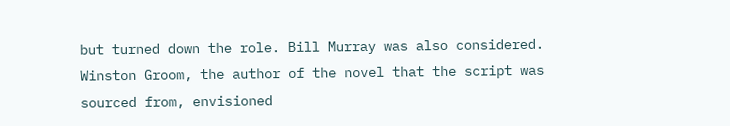but turned down the role. Bill Murray was also considered. Winston Groom, the author of the novel that the script was sourced from, envisioned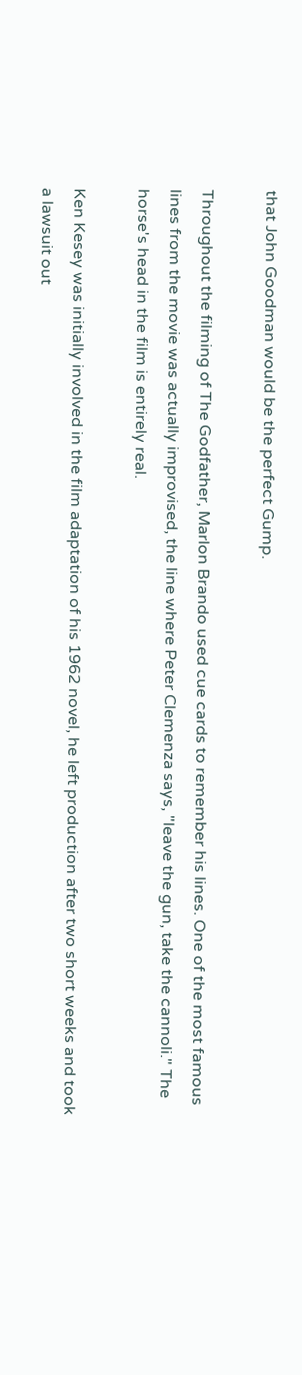that John Goodman would be the perfect Gump.

Throughout the filming of The Godfather, Marlon Brando used cue cards to remember his lines. One of the most famous lines from the movie was actually improvised, the line where Peter Clemenza says, "leave the gun, take the cannoli." The horse's head in the film is entirely real.

Ken Kesey was initially involved in the film adaptation of his 1962 novel, he left production after two short weeks and took a lawsuit out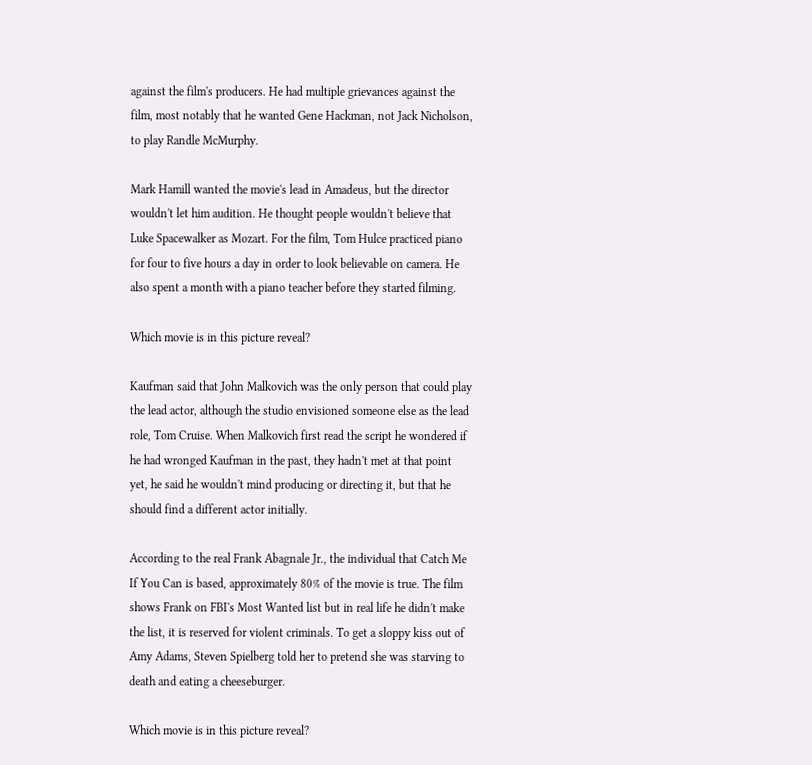against the film's producers. He had multiple grievances against the film, most notably that he wanted Gene Hackman, not Jack Nicholson, to play Randle McMurphy.

Mark Hamill wanted the movie's lead in Amadeus, but the director wouldn't let him audition. He thought people wouldn't believe that Luke Spacewalker as Mozart. For the film, Tom Hulce practiced piano for four to five hours a day in order to look believable on camera. He also spent a month with a piano teacher before they started filming.

Which movie is in this picture reveal?

Kaufman said that John Malkovich was the only person that could play the lead actor, although the studio envisioned someone else as the lead role, Tom Cruise. When Malkovich first read the script he wondered if he had wronged Kaufman in the past, they hadn't met at that point yet, he said he wouldn't mind producing or directing it, but that he should find a different actor initially.

According to the real Frank Abagnale Jr., the individual that Catch Me If You Can is based, approximately 80% of the movie is true. The film shows Frank on FBI's Most Wanted list but in real life he didn't make the list, it is reserved for violent criminals. To get a sloppy kiss out of Amy Adams, Steven Spielberg told her to pretend she was starving to death and eating a cheeseburger.

Which movie is in this picture reveal?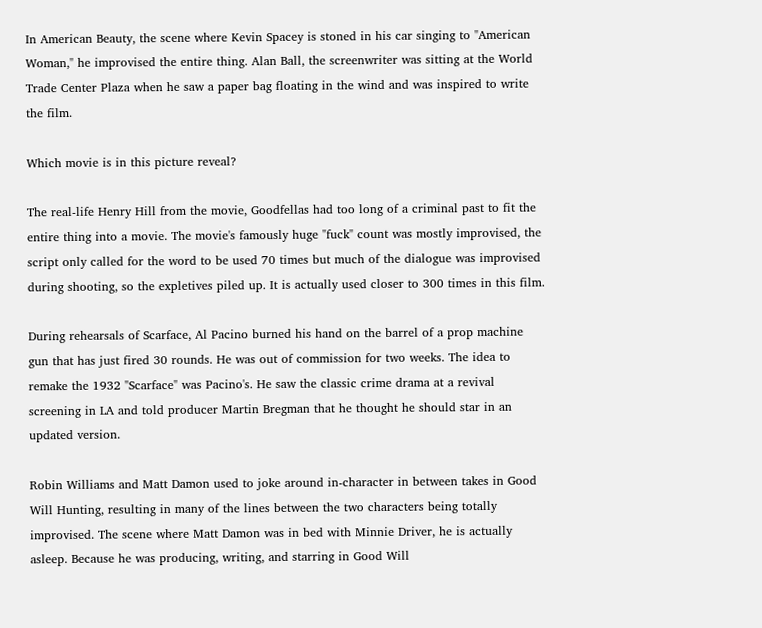In American Beauty, the scene where Kevin Spacey is stoned in his car singing to "American Woman," he improvised the entire thing. Alan Ball, the screenwriter was sitting at the World Trade Center Plaza when he saw a paper bag floating in the wind and was inspired to write the film.

Which movie is in this picture reveal?

The real-life Henry Hill from the movie, Goodfellas had too long of a criminal past to fit the entire thing into a movie. The movie's famously huge "fuck" count was mostly improvised, the script only called for the word to be used 70 times but much of the dialogue was improvised during shooting, so the expletives piled up. It is actually used closer to 300 times in this film.

During rehearsals of Scarface, Al Pacino burned his hand on the barrel of a prop machine gun that has just fired 30 rounds. He was out of commission for two weeks. The idea to remake the 1932 "Scarface" was Pacino's. He saw the classic crime drama at a revival screening in LA and told producer Martin Bregman that he thought he should star in an updated version.

Robin Williams and Matt Damon used to joke around in-character in between takes in Good Will Hunting, resulting in many of the lines between the two characters being totally improvised. The scene where Matt Damon was in bed with Minnie Driver, he is actually asleep. Because he was producing, writing, and starring in Good Will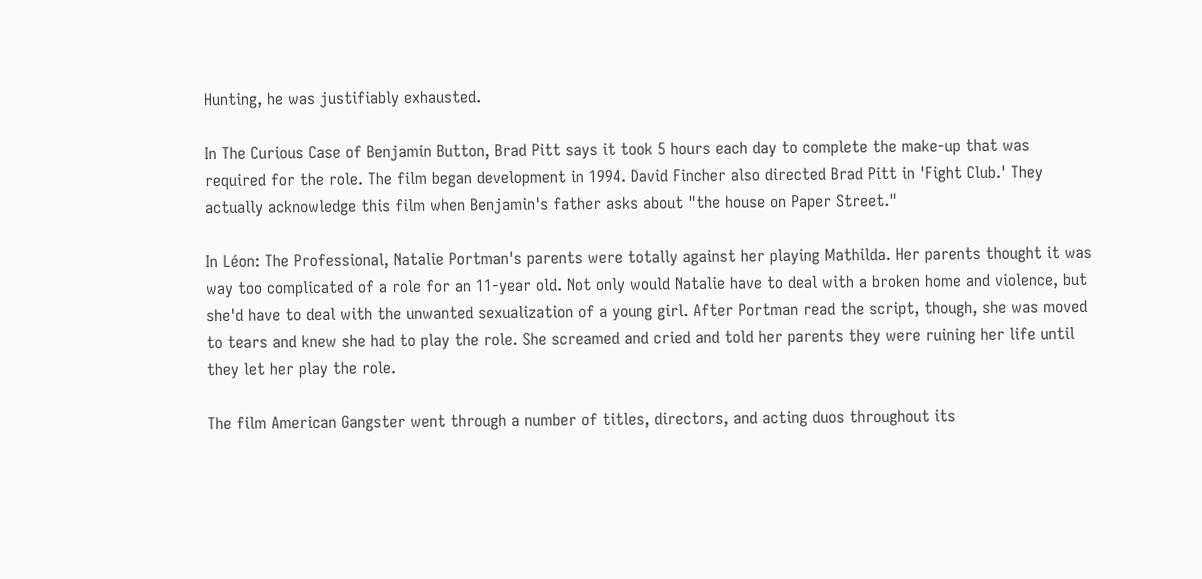Hunting, he was justifiably exhausted.

In The Curious Case of Benjamin Button, Brad Pitt says it took 5 hours each day to complete the make-up that was required for the role. The film began development in 1994. David Fincher also directed Brad Pitt in 'Fight Club.' They actually acknowledge this film when Benjamin's father asks about "the house on Paper Street."

In Léon: The Professional, Natalie Portman's parents were totally against her playing Mathilda. Her parents thought it was way too complicated of a role for an 11-year old. Not only would Natalie have to deal with a broken home and violence, but she'd have to deal with the unwanted sexualization of a young girl. After Portman read the script, though, she was moved to tears and knew she had to play the role. She screamed and cried and told her parents they were ruining her life until they let her play the role.

The film American Gangster went through a number of titles, directors, and acting duos throughout its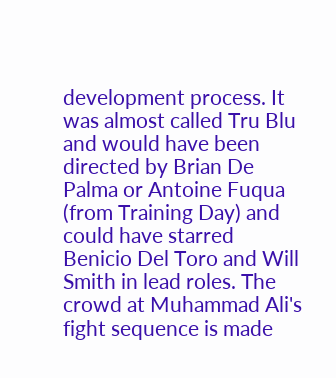development process. It was almost called Tru Blu and would have been directed by Brian De Palma or Antoine Fuqua (from Training Day) and could have starred Benicio Del Toro and Will Smith in lead roles. The crowd at Muhammad Ali's fight sequence is made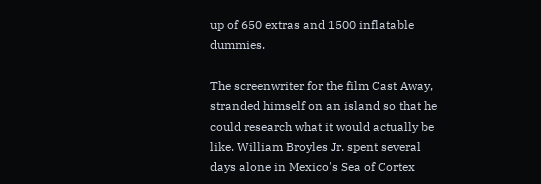up of 650 extras and 1500 inflatable dummies.

The screenwriter for the film Cast Away, stranded himself on an island so that he could research what it would actually be like. William Broyles Jr. spent several days alone in Mexico's Sea of Cortex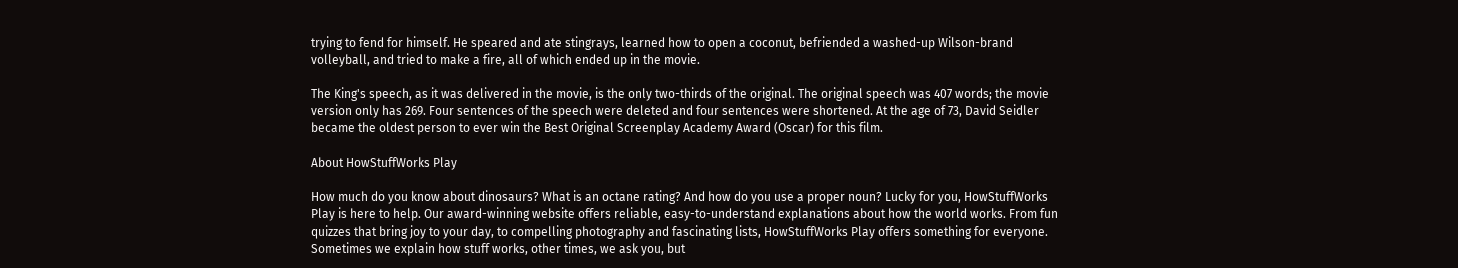trying to fend for himself. He speared and ate stingrays, learned how to open a coconut, befriended a washed-up Wilson-brand volleyball, and tried to make a fire, all of which ended up in the movie.

The King's speech, as it was delivered in the movie, is the only two-thirds of the original. The original speech was 407 words; the movie version only has 269. Four sentences of the speech were deleted and four sentences were shortened. At the age of 73, David Seidler became the oldest person to ever win the Best Original Screenplay Academy Award (Oscar) for this film.

About HowStuffWorks Play

How much do you know about dinosaurs? What is an octane rating? And how do you use a proper noun? Lucky for you, HowStuffWorks Play is here to help. Our award-winning website offers reliable, easy-to-understand explanations about how the world works. From fun quizzes that bring joy to your day, to compelling photography and fascinating lists, HowStuffWorks Play offers something for everyone. Sometimes we explain how stuff works, other times, we ask you, but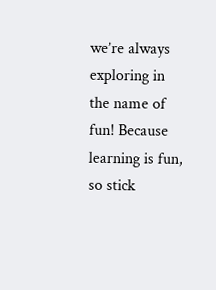we’re always exploring in the name of fun! Because learning is fun, so stick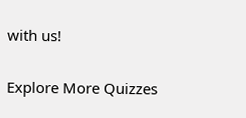with us!

Explore More Quizzes